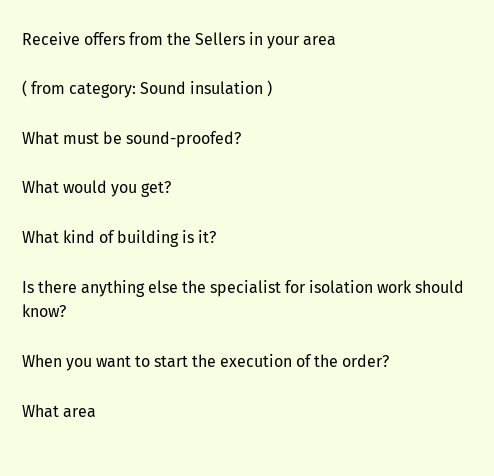Receive offers from the Sellers in your area

( from category: Sound insulation )

What must be sound-proofed?

What would you get?

What kind of building is it?

Is there anything else the specialist for isolation work should know?

When you want to start the execution of the order?

What area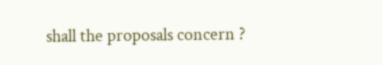shall the proposals concern ?